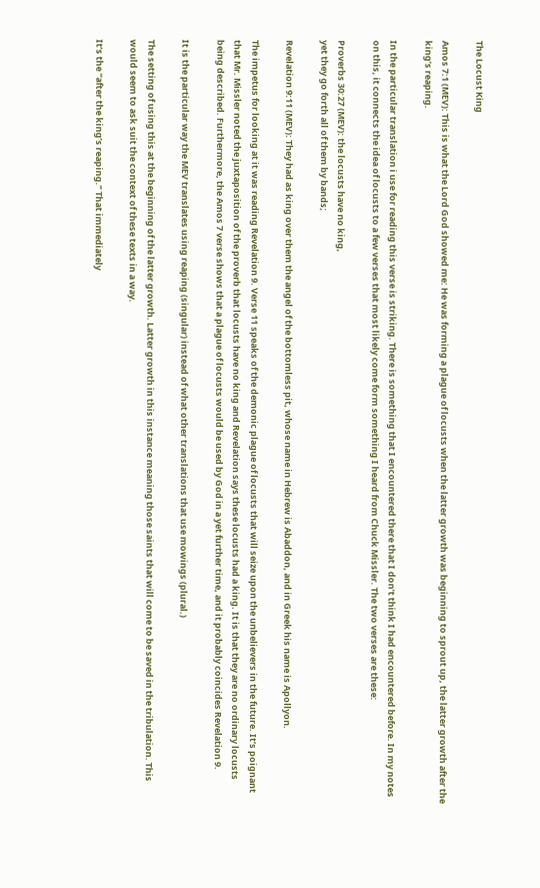The Locust King

Amos 7:1 (MEV): This is what the Lord God showed me: He was forming a plague of locusts when the latter growth was beginning to sprout up, the latter growth after the king’s reaping.

In the particular translation i use for reading this verse is striking. There is something that I encountered there that I don’t think I had encountered before. In my notes on this, it connects the idea of locusts to a few verses that most likely come form something I heard from Chuck Missler. The two verses are these:

Proverbs 30:27 (MEV): the locusts have no king,
yet they go forth all of them by bands;

Revelation 9:11 (MEV): They had as king over them the angel of the bottomless pit, whose name in Hebrew is Abaddon, and in Greek his name is Apollyon.

The impetus for looking at it was reading Revelation 9. Verse 11 speaks of the demonic plague of locusts that will seize upon the unbelievers in the future. It’s poignant that Mr. Missler noted the juxtaposition of the proverb that locusts have no king and Revelation says these locusts had a king. It is that they are no ordinary locusts being described. Furthermore, the Amos 7 verse shows that a plague of locusts would be used by God in a yet further time, and it probably coincides Revelation 9.

It is the particular way the MEV translates using reaping (singular) instead of what other translations that use mowings (plural.)

The setting of using this at the beginning of the latter growth. Latter growth in this instance meaning those saints that will come to be saved in the tribulation. This would seem to ask suit the context of these texts in a way.

It’s the “after the king’s reaping.” That immediately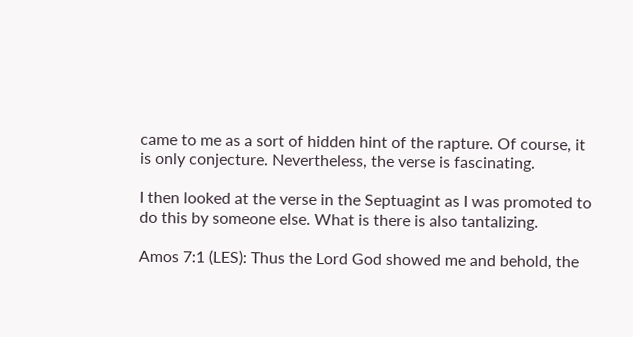came to me as a sort of hidden hint of the rapture. Of course, it is only conjecture. Nevertheless, the verse is fascinating.

I then looked at the verse in the Septuagint as I was promoted to do this by someone else. What is there is also tantalizing.

Amos 7:1 (LES): Thus the Lord God showed me and behold, the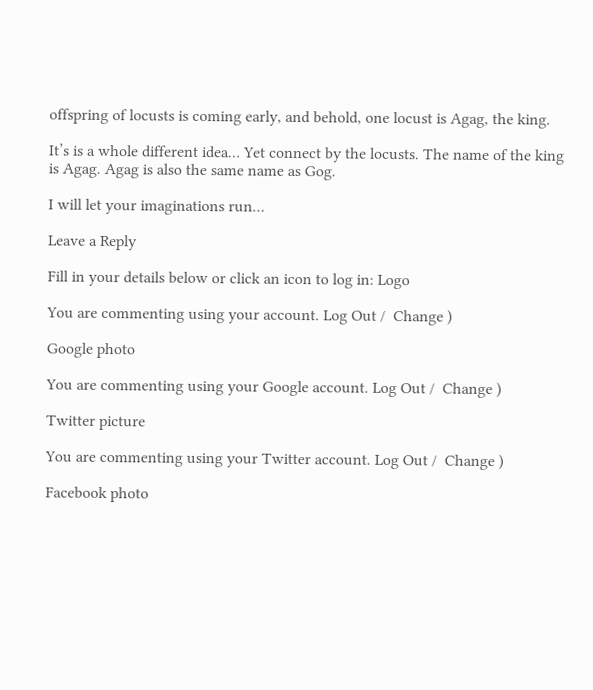offspring of locusts is coming early, and behold, one locust is Agag, the king.

It’s is a whole different idea… Yet connect by the locusts. The name of the king is Agag. Agag is also the same name as Gog.

I will let your imaginations run…

Leave a Reply

Fill in your details below or click an icon to log in: Logo

You are commenting using your account. Log Out /  Change )

Google photo

You are commenting using your Google account. Log Out /  Change )

Twitter picture

You are commenting using your Twitter account. Log Out /  Change )

Facebook photo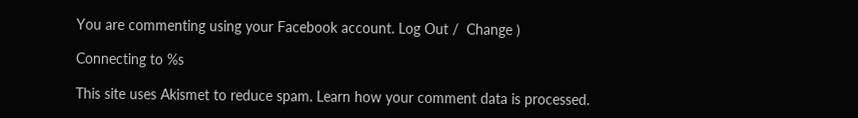You are commenting using your Facebook account. Log Out /  Change )

Connecting to %s

This site uses Akismet to reduce spam. Learn how your comment data is processed.